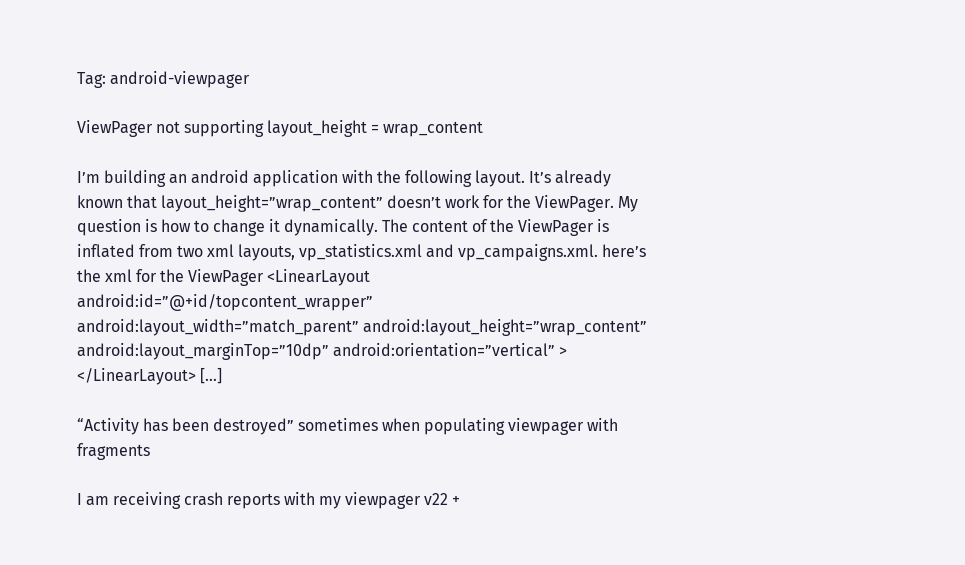Tag: android-viewpager

ViewPager not supporting layout_height = wrap_content

I’m building an android application with the following layout. It’s already known that layout_height=”wrap_content” doesn’t work for the ViewPager. My question is how to change it dynamically. The content of the ViewPager is inflated from two xml layouts, vp_statistics.xml and vp_campaigns.xml. here’s the xml for the ViewPager <LinearLayout android:id=”@+id/topcontent_wrapper” android:layout_width=”match_parent” android:layout_height=”wrap_content” android:layout_marginTop=”10dp” android:orientation=”vertical” > </LinearLayout> […]

“Activity has been destroyed” sometimes when populating viewpager with fragments

I am receiving crash reports with my viewpager v22 +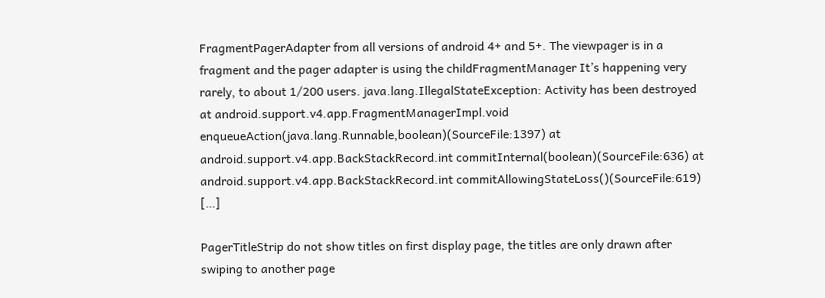FragmentPagerAdapter from all versions of android 4+ and 5+. The viewpager is in a fragment and the pager adapter is using the childFragmentManager It’s happening very rarely, to about 1/200 users. java.lang.IllegalStateException: Activity has been destroyed at android.support.v4.app.FragmentManagerImpl.void enqueueAction(java.lang.Runnable,boolean)(SourceFile:1397) at android.support.v4.app.BackStackRecord.int commitInternal(boolean)(SourceFile:636) at android.support.v4.app.BackStackRecord.int commitAllowingStateLoss()(SourceFile:619) […]

PagerTitleStrip do not show titles on first display page, the titles are only drawn after swiping to another page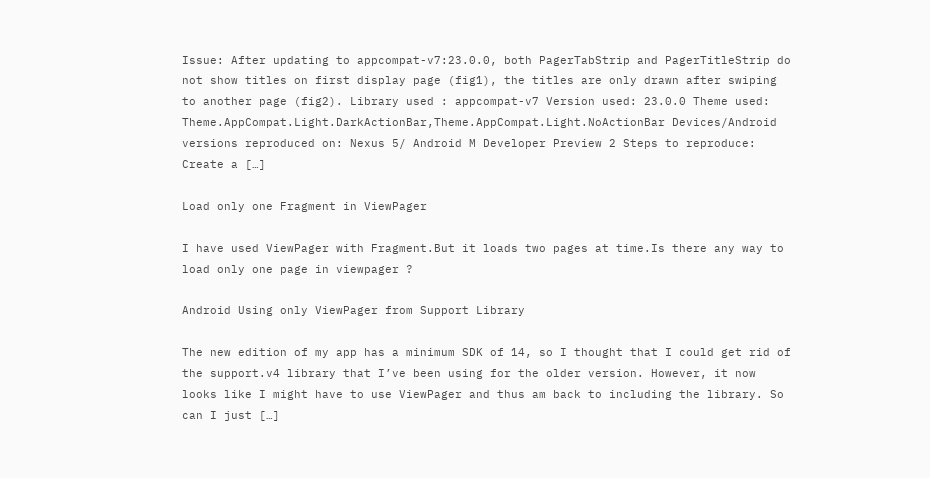Issue: After updating to appcompat-v7:23.0.0, both PagerTabStrip and PagerTitleStrip do not show titles on first display page (fig1), the titles are only drawn after swiping to another page (fig2). Library used : appcompat-v7 Version used: 23.0.0 Theme used: Theme.AppCompat.Light.DarkActionBar,Theme.AppCompat.Light.NoActionBar Devices/Android versions reproduced on: Nexus 5/ Android M Developer Preview 2 Steps to reproduce: Create a […]

Load only one Fragment in ViewPager

I have used ViewPager with Fragment.But it loads two pages at time.Is there any way to load only one page in viewpager ?

Android Using only ViewPager from Support Library

The new edition of my app has a minimum SDK of 14, so I thought that I could get rid of the support.v4 library that I’ve been using for the older version. However, it now looks like I might have to use ViewPager and thus am back to including the library. So can I just […]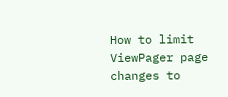How to limit ViewPager page changes to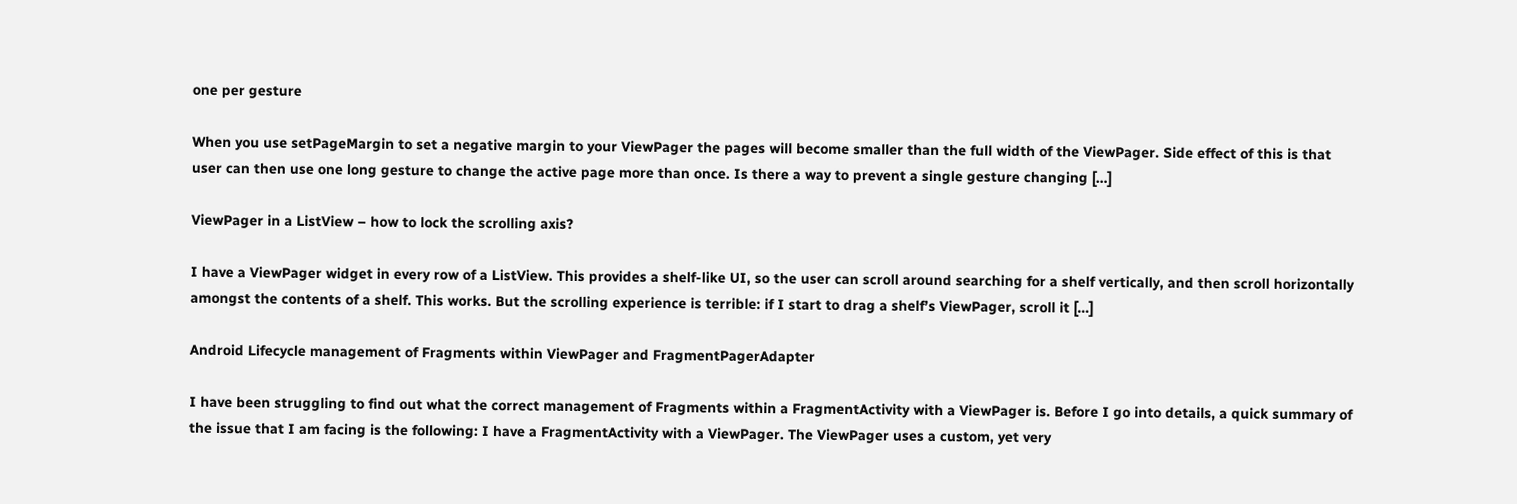one per gesture

When you use setPageMargin to set a negative margin to your ViewPager the pages will become smaller than the full width of the ViewPager. Side effect of this is that user can then use one long gesture to change the active page more than once. Is there a way to prevent a single gesture changing […]

ViewPager in a ListView – how to lock the scrolling axis?

I have a ViewPager widget in every row of a ListView. This provides a shelf-like UI, so the user can scroll around searching for a shelf vertically, and then scroll horizontally amongst the contents of a shelf. This works. But the scrolling experience is terrible: if I start to drag a shelf’s ViewPager, scroll it […]

Android Lifecycle management of Fragments within ViewPager and FragmentPagerAdapter

I have been struggling to find out what the correct management of Fragments within a FragmentActivity with a ViewPager is. Before I go into details, a quick summary of the issue that I am facing is the following: I have a FragmentActivity with a ViewPager. The ViewPager uses a custom, yet very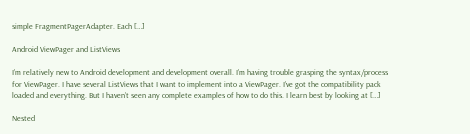simple FragmentPagerAdapter. Each […]

Android ViewPager and ListViews

I’m relatively new to Android development and development overall. I’m having trouble grasping the syntax/process for ViewPager. I have several ListViews that I want to implement into a ViewPager. I’ve got the compatibility pack loaded and everything. But I haven’t seen any complete examples of how to do this. I learn best by looking at […]

Nested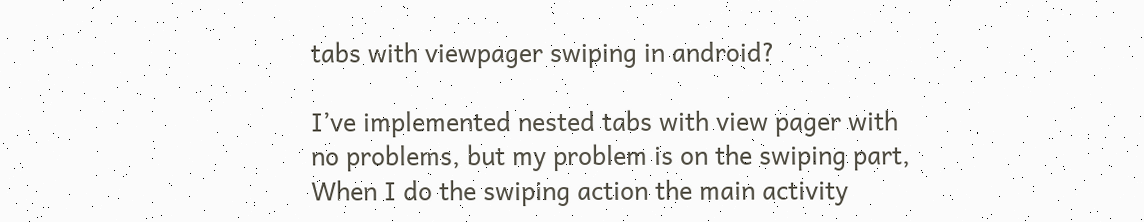tabs with viewpager swiping in android?

I’ve implemented nested tabs with view pager with no problems, but my problem is on the swiping part, When I do the swiping action the main activity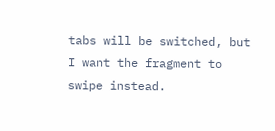tabs will be switched, but I want the fragment to swipe instead.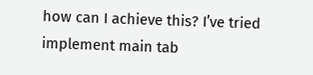how can I achieve this? I’ve tried implement main tab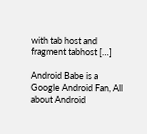with tab host and fragment tabhost […]

Android Babe is a Google Android Fan, All about Android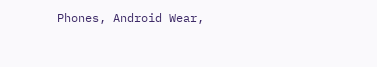Phones, Android Wear,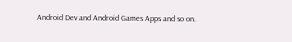Android Dev and Android Games Apps and so on.